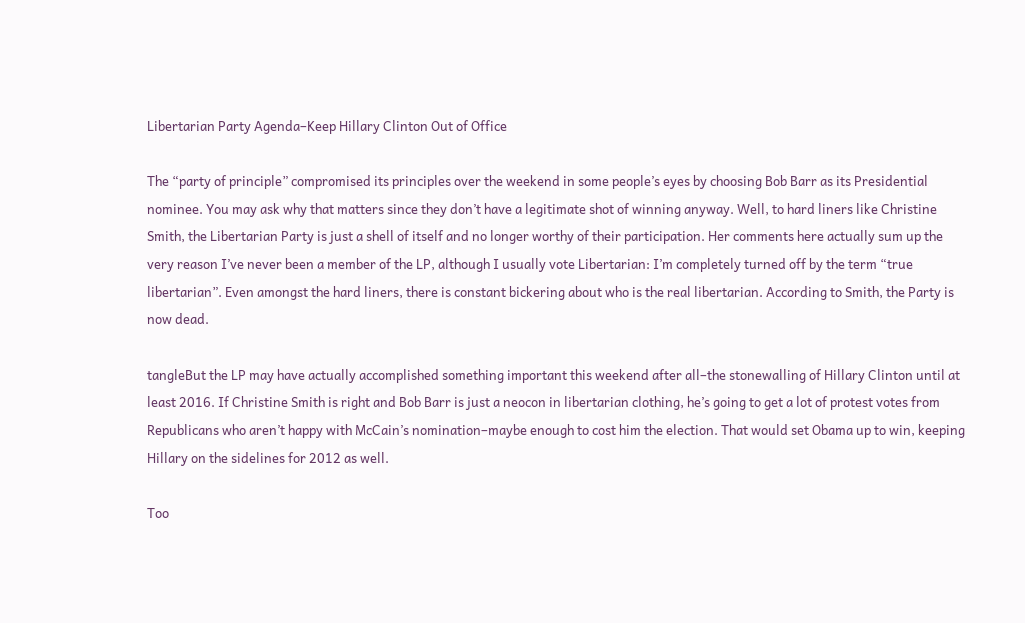Libertarian Party Agenda–Keep Hillary Clinton Out of Office

The “party of principle” compromised its principles over the weekend in some people’s eyes by choosing Bob Barr as its Presidential nominee. You may ask why that matters since they don’t have a legitimate shot of winning anyway. Well, to hard liners like Christine Smith, the Libertarian Party is just a shell of itself and no longer worthy of their participation. Her comments here actually sum up the very reason I’ve never been a member of the LP, although I usually vote Libertarian: I’m completely turned off by the term “true libertarian”. Even amongst the hard liners, there is constant bickering about who is the real libertarian. According to Smith, the Party is now dead.

tangleBut the LP may have actually accomplished something important this weekend after all–the stonewalling of Hillary Clinton until at least 2016. If Christine Smith is right and Bob Barr is just a neocon in libertarian clothing, he’s going to get a lot of protest votes from Republicans who aren’t happy with McCain’s nomination–maybe enough to cost him the election. That would set Obama up to win, keeping Hillary on the sidelines for 2012 as well.

Too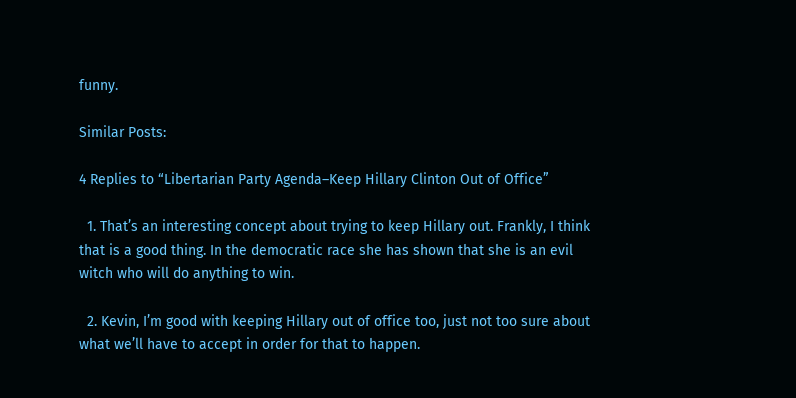funny.

Similar Posts:

4 Replies to “Libertarian Party Agenda–Keep Hillary Clinton Out of Office”

  1. That’s an interesting concept about trying to keep Hillary out. Frankly, I think that is a good thing. In the democratic race she has shown that she is an evil witch who will do anything to win.

  2. Kevin, I’m good with keeping Hillary out of office too, just not too sure about what we’ll have to accept in order for that to happen.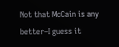Not that McCain is any better–I guess it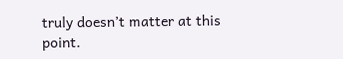truly doesn’t matter at this point.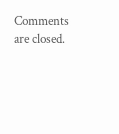Comments are closed.